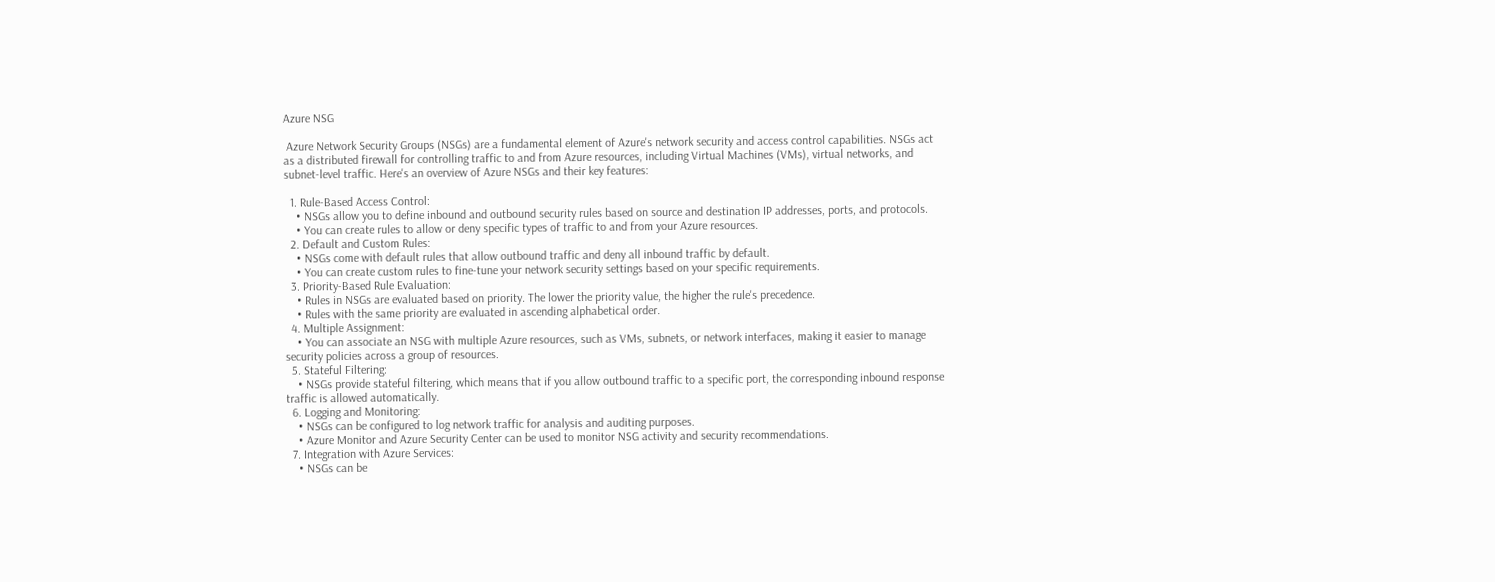Azure NSG

 Azure Network Security Groups (NSGs) are a fundamental element of Azure's network security and access control capabilities. NSGs act as a distributed firewall for controlling traffic to and from Azure resources, including Virtual Machines (VMs), virtual networks, and subnet-level traffic. Here's an overview of Azure NSGs and their key features:

  1. Rule-Based Access Control:
    • NSGs allow you to define inbound and outbound security rules based on source and destination IP addresses, ports, and protocols.
    • You can create rules to allow or deny specific types of traffic to and from your Azure resources.
  2. Default and Custom Rules:
    • NSGs come with default rules that allow outbound traffic and deny all inbound traffic by default.
    • You can create custom rules to fine-tune your network security settings based on your specific requirements.
  3. Priority-Based Rule Evaluation:
    • Rules in NSGs are evaluated based on priority. The lower the priority value, the higher the rule's precedence.
    • Rules with the same priority are evaluated in ascending alphabetical order.
  4. Multiple Assignment:
    • You can associate an NSG with multiple Azure resources, such as VMs, subnets, or network interfaces, making it easier to manage security policies across a group of resources.
  5. Stateful Filtering:
    • NSGs provide stateful filtering, which means that if you allow outbound traffic to a specific port, the corresponding inbound response traffic is allowed automatically.
  6. Logging and Monitoring:
    • NSGs can be configured to log network traffic for analysis and auditing purposes.
    • Azure Monitor and Azure Security Center can be used to monitor NSG activity and security recommendations.
  7. Integration with Azure Services:
    • NSGs can be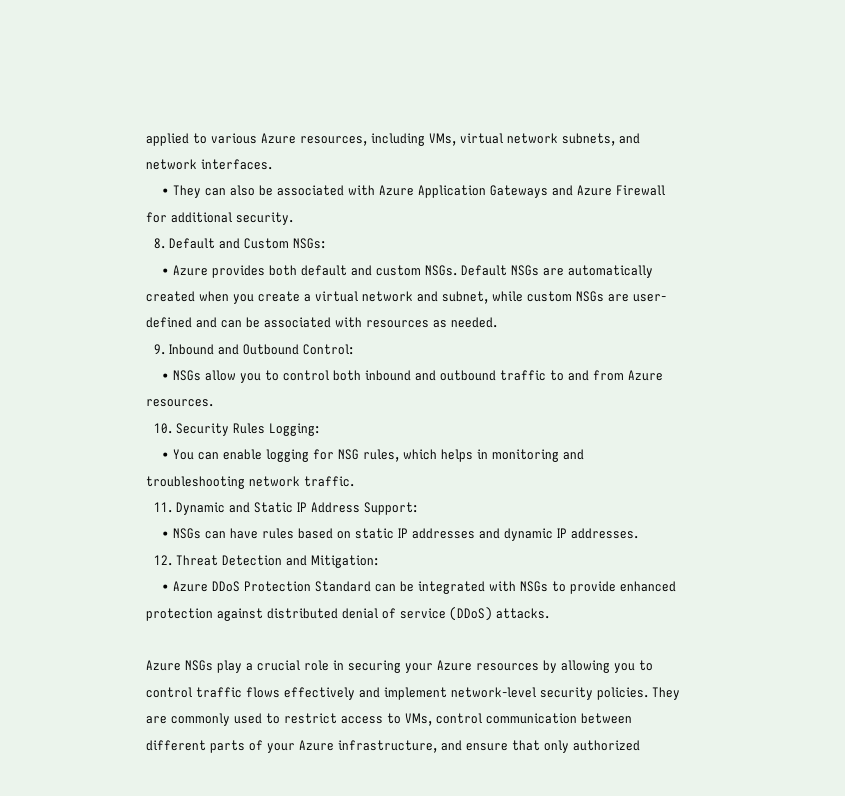applied to various Azure resources, including VMs, virtual network subnets, and network interfaces.
    • They can also be associated with Azure Application Gateways and Azure Firewall for additional security.
  8. Default and Custom NSGs:
    • Azure provides both default and custom NSGs. Default NSGs are automatically created when you create a virtual network and subnet, while custom NSGs are user-defined and can be associated with resources as needed.
  9. Inbound and Outbound Control:
    • NSGs allow you to control both inbound and outbound traffic to and from Azure resources.
  10. Security Rules Logging:
    • You can enable logging for NSG rules, which helps in monitoring and troubleshooting network traffic.
  11. Dynamic and Static IP Address Support:
    • NSGs can have rules based on static IP addresses and dynamic IP addresses.
  12. Threat Detection and Mitigation:
    • Azure DDoS Protection Standard can be integrated with NSGs to provide enhanced protection against distributed denial of service (DDoS) attacks.

Azure NSGs play a crucial role in securing your Azure resources by allowing you to control traffic flows effectively and implement network-level security policies. They are commonly used to restrict access to VMs, control communication between different parts of your Azure infrastructure, and ensure that only authorized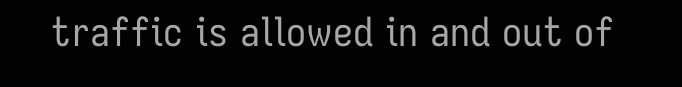traffic is allowed in and out of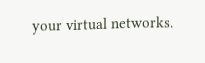your virtual networks.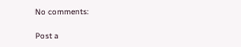No comments:

Post a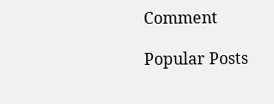Comment

Popular Posts